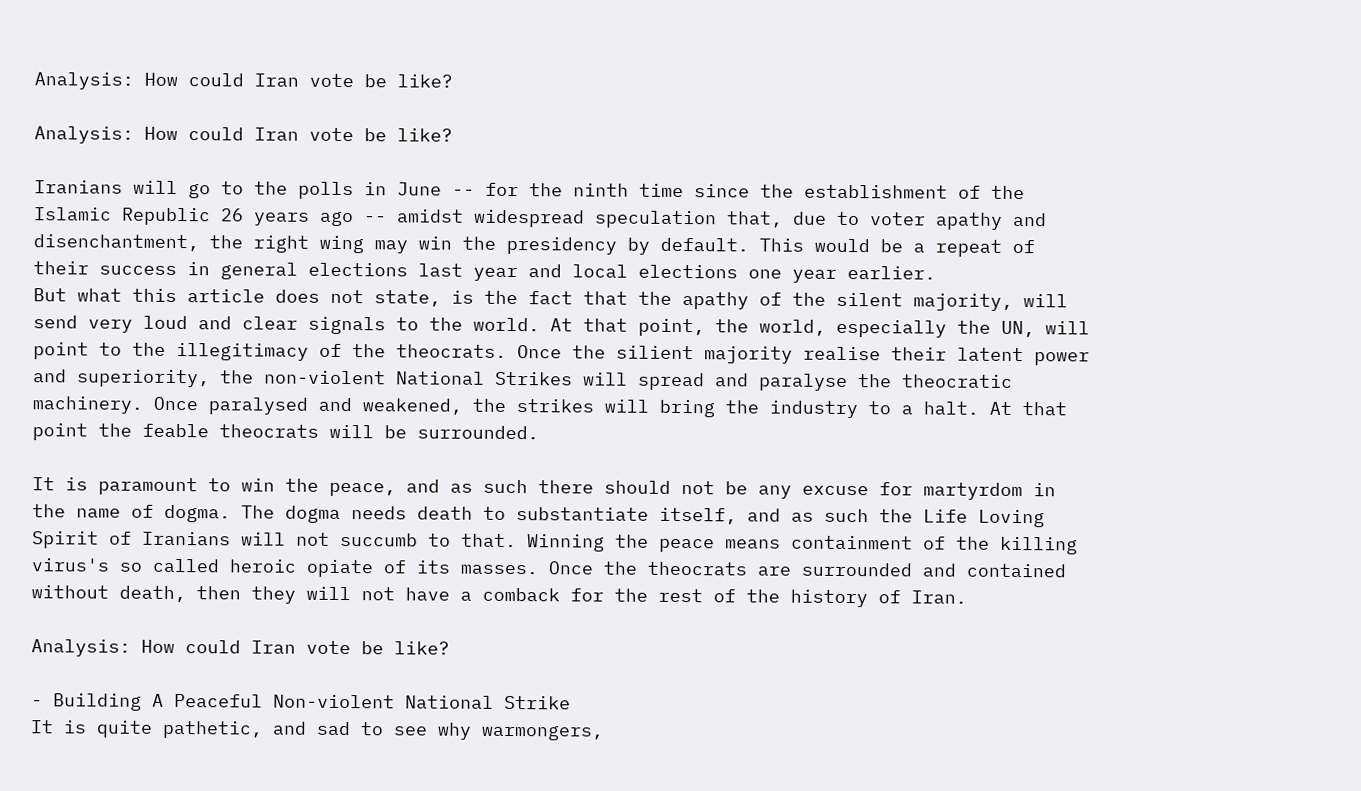Analysis: How could Iran vote be like?

Analysis: How could Iran vote be like?

Iranians will go to the polls in June -- for the ninth time since the establishment of the Islamic Republic 26 years ago -- amidst widespread speculation that, due to voter apathy and disenchantment, the right wing may win the presidency by default. This would be a repeat of their success in general elections last year and local elections one year earlier.
But what this article does not state, is the fact that the apathy of the silent majority, will send very loud and clear signals to the world. At that point, the world, especially the UN, will point to the illegitimacy of the theocrats. Once the silient majority realise their latent power and superiority, the non-violent National Strikes will spread and paralyse the theocratic machinery. Once paralysed and weakened, the strikes will bring the industry to a halt. At that point the feable theocrats will be surrounded.

It is paramount to win the peace, and as such there should not be any excuse for martyrdom in the name of dogma. The dogma needs death to substantiate itself, and as such the Life Loving Spirit of Iranians will not succumb to that. Winning the peace means containment of the killing virus's so called heroic opiate of its masses. Once the theocrats are surrounded and contained without death, then they will not have a comback for the rest of the history of Iran.

Analysis: How could Iran vote be like?

- Building A Peaceful Non-violent National Strike
It is quite pathetic, and sad to see why warmongers,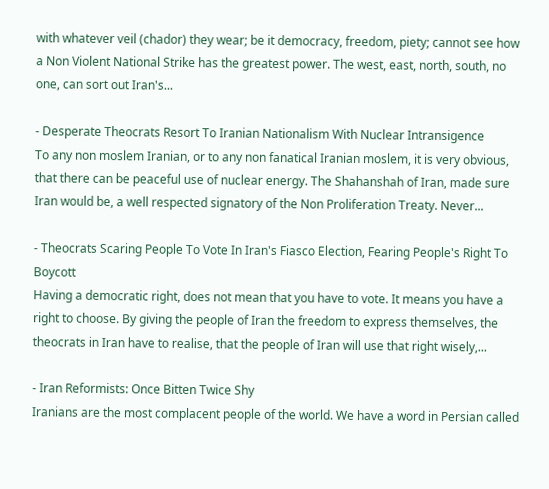with whatever veil (chador) they wear; be it democracy, freedom, piety; cannot see how a Non Violent National Strike has the greatest power. The west, east, north, south, no one, can sort out Iran's...

- Desperate Theocrats Resort To Iranian Nationalism With Nuclear Intransigence
To any non moslem Iranian, or to any non fanatical Iranian moslem, it is very obvious, that there can be peaceful use of nuclear energy. The Shahanshah of Iran, made sure Iran would be, a well respected signatory of the Non Proliferation Treaty. Never...

- Theocrats Scaring People To Vote In Iran's Fiasco Election, Fearing People's Right To Boycott
Having a democratic right, does not mean that you have to vote. It means you have a right to choose. By giving the people of Iran the freedom to express themselves, the theocrats in Iran have to realise, that the people of Iran will use that right wisely,...

- Iran Reformists: Once Bitten Twice Shy
Iranians are the most complacent people of the world. We have a word in Persian called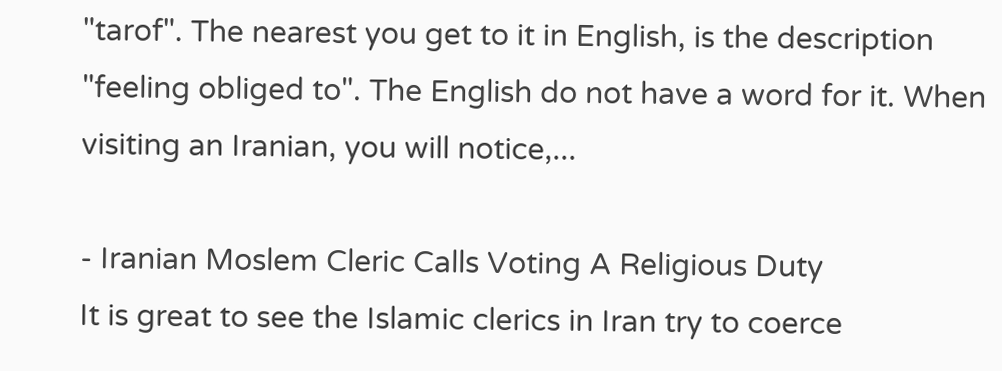"tarof". The nearest you get to it in English, is the description "feeling obliged to". The English do not have a word for it. When visiting an Iranian, you will notice,...

- Iranian Moslem Cleric Calls Voting A Religious Duty
It is great to see the Islamic clerics in Iran try to coerce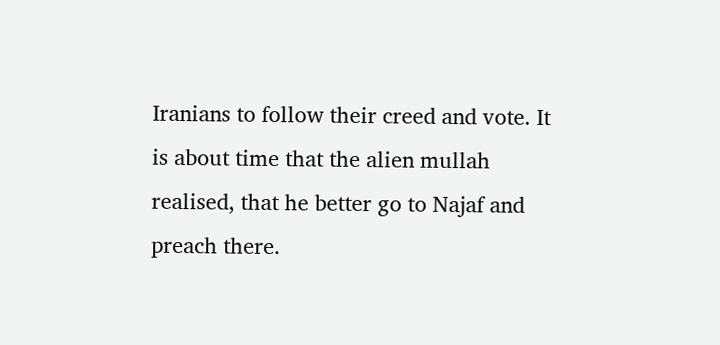Iranians to follow their creed and vote. It is about time that the alien mullah realised, that he better go to Najaf and preach there.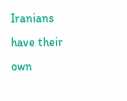Iranians have their own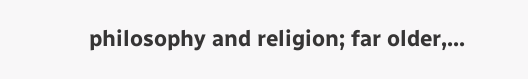philosophy and religion; far older,...